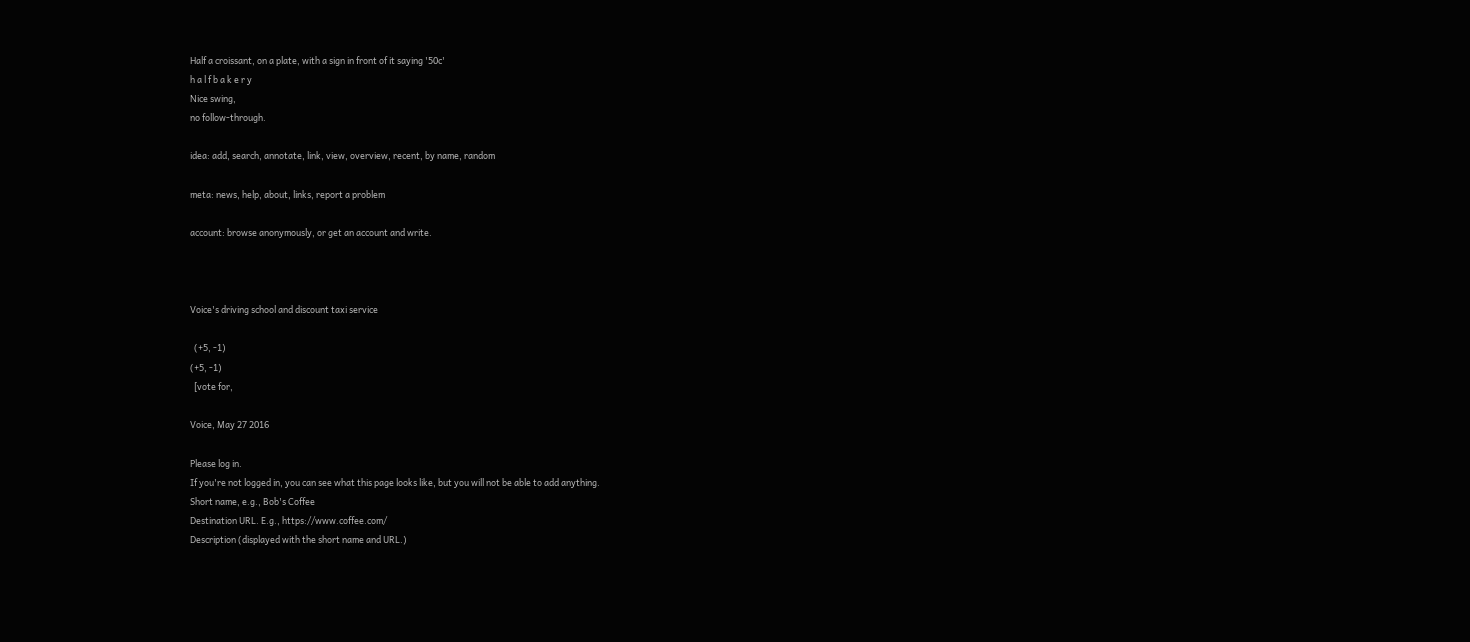Half a croissant, on a plate, with a sign in front of it saying '50c'
h a l f b a k e r y
Nice swing,
no follow-through.

idea: add, search, annotate, link, view, overview, recent, by name, random

meta: news, help, about, links, report a problem

account: browse anonymously, or get an account and write.



Voice's driving school and discount taxi service

  (+5, -1)
(+5, -1)
  [vote for,

Voice, May 27 2016

Please log in.
If you're not logged in, you can see what this page looks like, but you will not be able to add anything.
Short name, e.g., Bob's Coffee
Destination URL. E.g., https://www.coffee.com/
Description (displayed with the short name and URL.)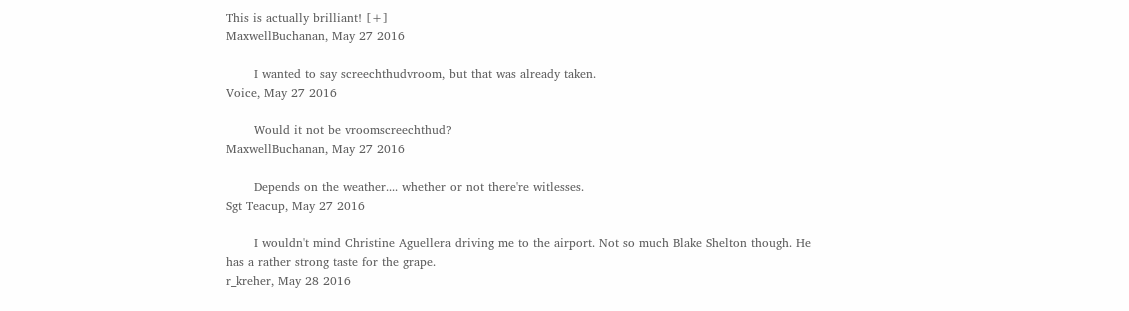This is actually brilliant! [+]
MaxwellBuchanan, May 27 2016

       I wanted to say screechthudvroom, but that was already taken.
Voice, May 27 2016

       Would it not be vroomscreechthud?
MaxwellBuchanan, May 27 2016

       Depends on the weather.... whether or not there're witlesses.
Sgt Teacup, May 27 2016

       I wouldn't mind Christine Aguellera driving me to the airport. Not so much Blake Shelton though. He has a rather strong taste for the grape.
r_kreher, May 28 2016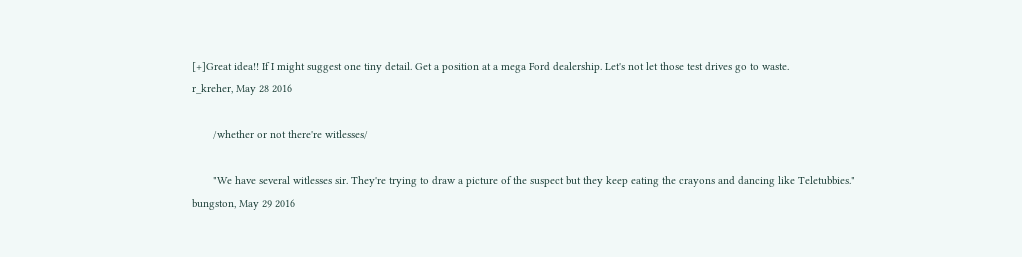[+]Great idea!! If I might suggest one tiny detail. Get a position at a mega Ford dealership. Let's not let those test drives go to waste.
r_kreher, May 28 2016

       /whether or not there're witlesses/

       "We have several witlesses sir. They're trying to draw a picture of the suspect but they keep eating the crayons and dancing like Teletubbies."
bungston, May 29 2016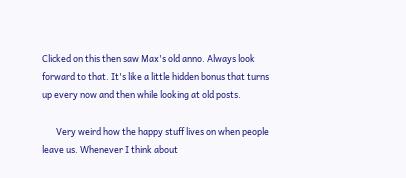Clicked on this then saw Max's old anno. Always look forward to that. It's like a little hidden bonus that turns up every now and then while looking at old posts.

       Very weird how the happy stuff lives on when people leave us. Whenever I think about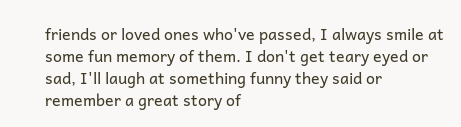friends or loved ones who've passed, I always smile at some fun memory of them. I don't get teary eyed or sad, I'll laugh at something funny they said or remember a great story of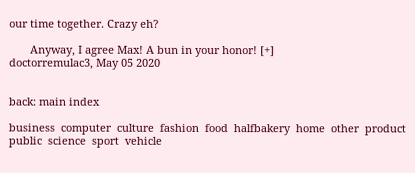our time together. Crazy eh?

       Anyway, I agree Max! A bun in your honor! [+]
doctorremulac3, May 05 2020


back: main index

business  computer  culture  fashion  food  halfbakery  home  other  product  public  science  sport  vehicle